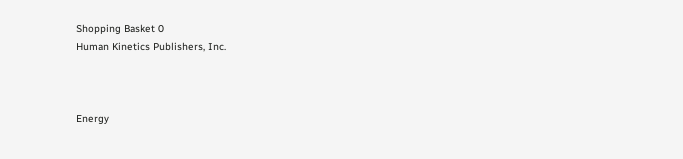Shopping Basket 0
Human Kinetics Publishers, Inc.



Energy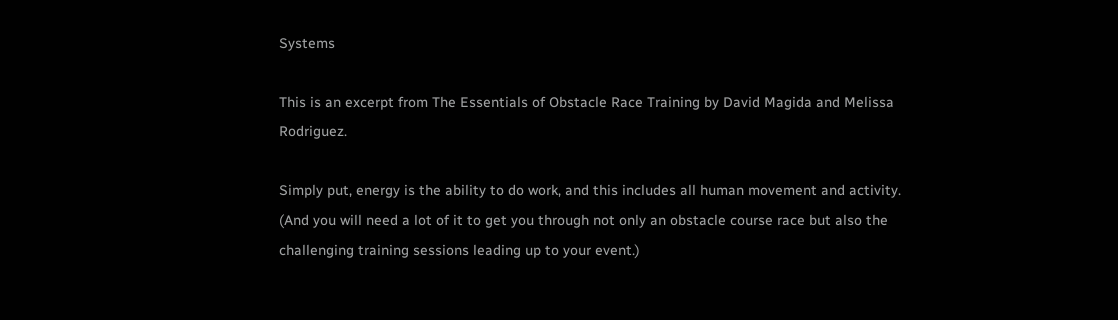Systems

This is an excerpt from The Essentials of Obstacle Race Training by David Magida and Melissa Rodriguez.

Simply put, energy is the ability to do work, and this includes all human movement and activity. (And you will need a lot of it to get you through not only an obstacle course race but also the challenging training sessions leading up to your event.)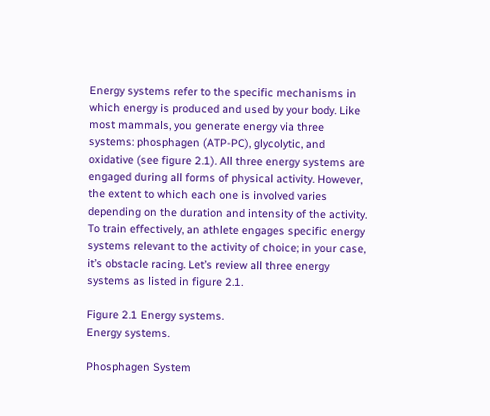Energy systems refer to the specific mechanisms in which energy is produced and used by your body. Like most mammals, you generate energy via three systems: phosphagen (ATP-PC), glycolytic, and oxidative (see figure 2.1). All three energy systems are engaged during all forms of physical activity. However, the extent to which each one is involved varies depending on the duration and intensity of the activity. To train effectively, an athlete engages specific energy systems relevant to the activity of choice; in your case, it’s obstacle racing. Let’s review all three energy systems as listed in figure 2.1.

Figure 2.1 Energy systems.
Energy systems.

Phosphagen System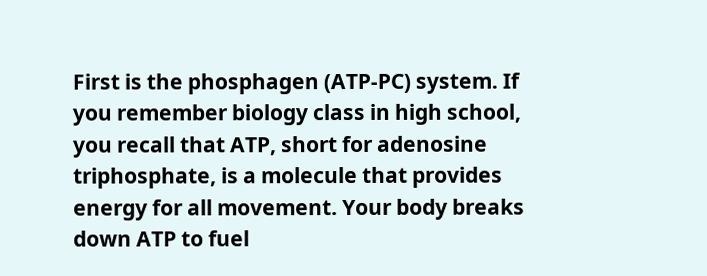First is the phosphagen (ATP-PC) system. If you remember biology class in high school, you recall that ATP, short for adenosine triphosphate, is a molecule that provides energy for all movement. Your body breaks down ATP to fuel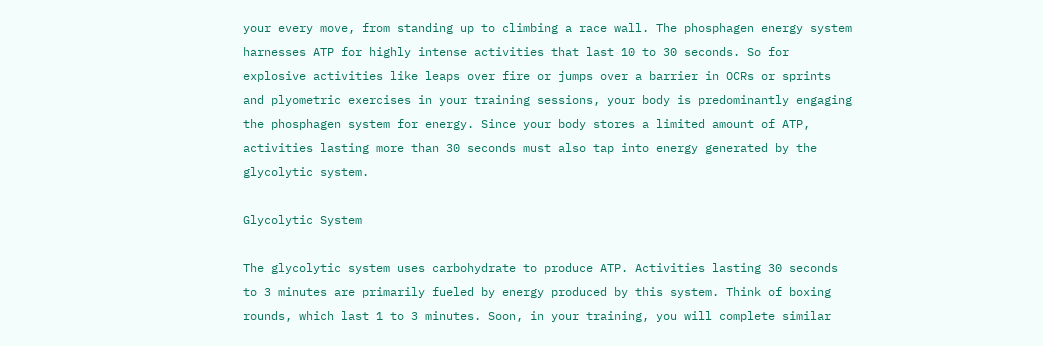your every move, from standing up to climbing a race wall. The phosphagen energy system harnesses ATP for highly intense activities that last 10 to 30 seconds. So for explosive activities like leaps over fire or jumps over a barrier in OCRs or sprints and plyometric exercises in your training sessions, your body is predominantly engaging the phosphagen system for energy. Since your body stores a limited amount of ATP, activities lasting more than 30 seconds must also tap into energy generated by the glycolytic system.

Glycolytic System

The glycolytic system uses carbohydrate to produce ATP. Activities lasting 30 seconds to 3 minutes are primarily fueled by energy produced by this system. Think of boxing rounds, which last 1 to 3 minutes. Soon, in your training, you will complete similar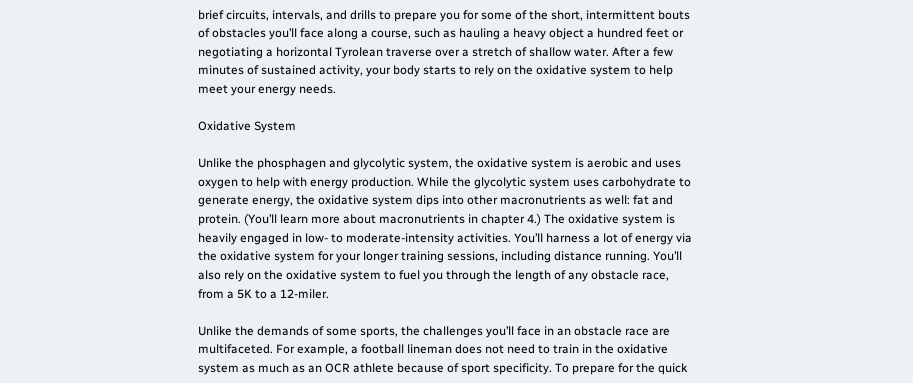brief circuits, intervals, and drills to prepare you for some of the short, intermittent bouts of obstacles you’ll face along a course, such as hauling a heavy object a hundred feet or negotiating a horizontal Tyrolean traverse over a stretch of shallow water. After a few minutes of sustained activity, your body starts to rely on the oxidative system to help meet your energy needs.

Oxidative System

Unlike the phosphagen and glycolytic system, the oxidative system is aerobic and uses oxygen to help with energy production. While the glycolytic system uses carbohydrate to generate energy, the oxidative system dips into other macronutrients as well: fat and protein. (You’ll learn more about macronutrients in chapter 4.) The oxidative system is heavily engaged in low- to moderate-intensity activities. You’ll harness a lot of energy via the oxidative system for your longer training sessions, including distance running. You’ll also rely on the oxidative system to fuel you through the length of any obstacle race, from a 5K to a 12-miler.

Unlike the demands of some sports, the challenges you’ll face in an obstacle race are multifaceted. For example, a football lineman does not need to train in the oxidative system as much as an OCR athlete because of sport specificity. To prepare for the quick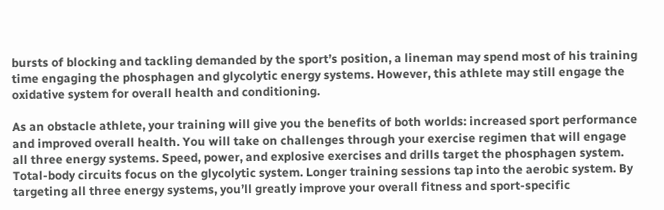bursts of blocking and tackling demanded by the sport’s position, a lineman may spend most of his training time engaging the phosphagen and glycolytic energy systems. However, this athlete may still engage the oxidative system for overall health and conditioning.

As an obstacle athlete, your training will give you the benefits of both worlds: increased sport performance and improved overall health. You will take on challenges through your exercise regimen that will engage all three energy systems. Speed, power, and explosive exercises and drills target the phosphagen system. Total-body circuits focus on the glycolytic system. Longer training sessions tap into the aerobic system. By targeting all three energy systems, you’ll greatly improve your overall fitness and sport-specific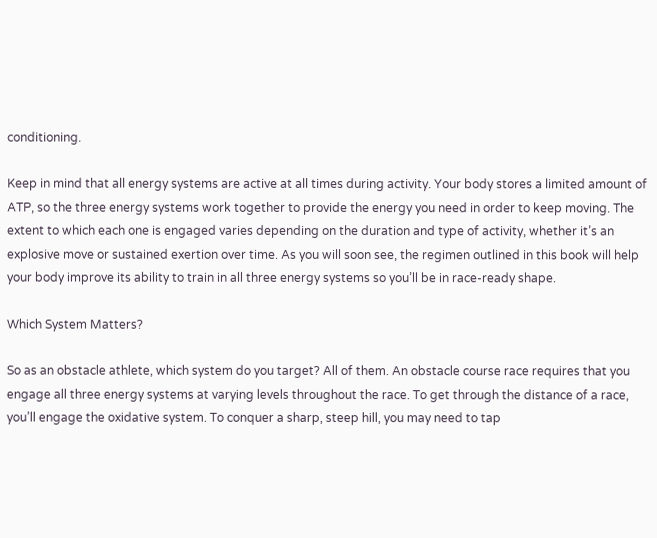conditioning.

Keep in mind that all energy systems are active at all times during activity. Your body stores a limited amount of ATP, so the three energy systems work together to provide the energy you need in order to keep moving. The extent to which each one is engaged varies depending on the duration and type of activity, whether it’s an explosive move or sustained exertion over time. As you will soon see, the regimen outlined in this book will help your body improve its ability to train in all three energy systems so you’ll be in race-ready shape.

Which System Matters?

So as an obstacle athlete, which system do you target? All of them. An obstacle course race requires that you engage all three energy systems at varying levels throughout the race. To get through the distance of a race, you’ll engage the oxidative system. To conquer a sharp, steep hill, you may need to tap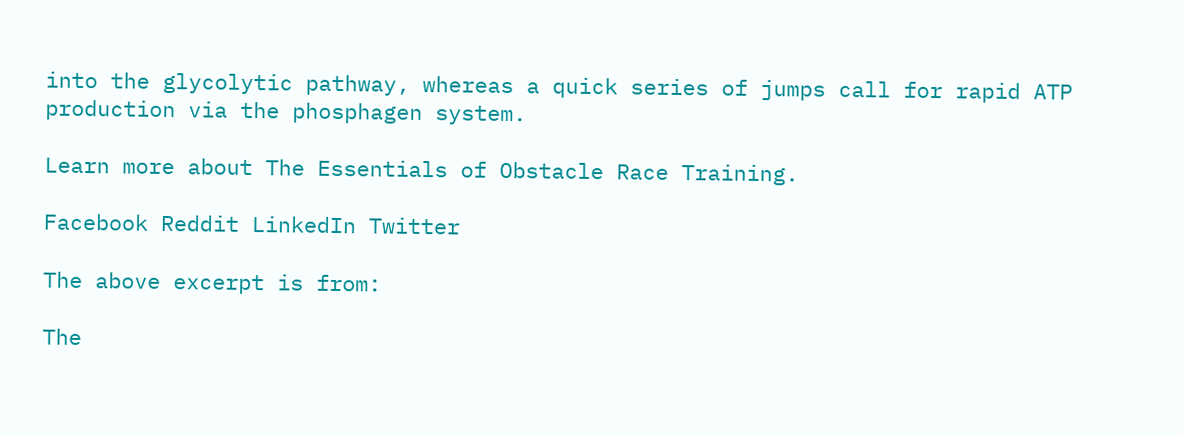into the glycolytic pathway, whereas a quick series of jumps call for rapid ATP production via the phosphagen system.

Learn more about The Essentials of Obstacle Race Training.

Facebook Reddit LinkedIn Twitter

The above excerpt is from:

The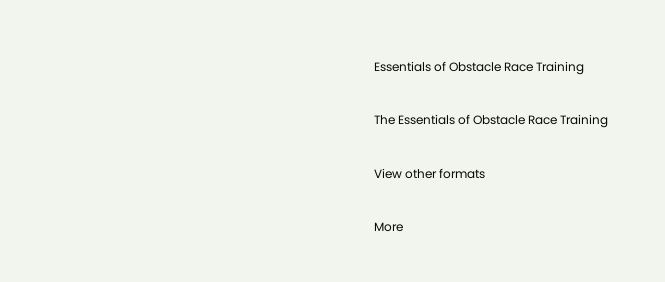Essentials of Obstacle Race Training

The Essentials of Obstacle Race Training

View other formats

More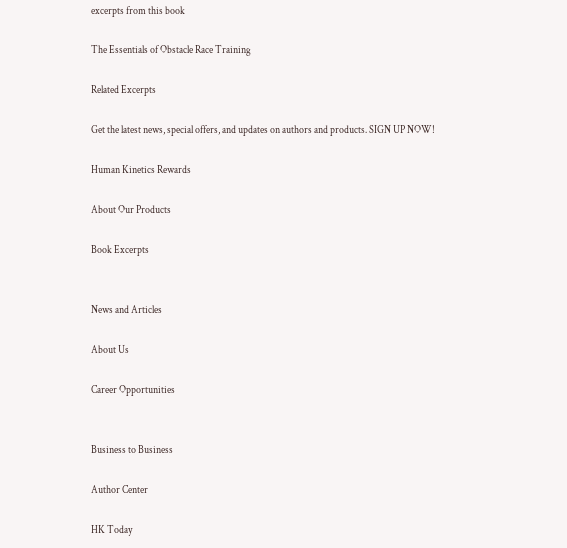excerpts from this book

The Essentials of Obstacle Race Training

Related Excerpts

Get the latest news, special offers, and updates on authors and products. SIGN UP NOW!

Human Kinetics Rewards

About Our Products

Book Excerpts


News and Articles

About Us

Career Opportunities


Business to Business

Author Center

HK Today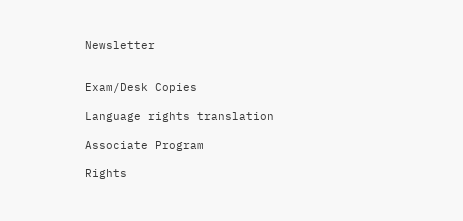Newsletter


Exam/Desk Copies

Language rights translation

Associate Program

Rights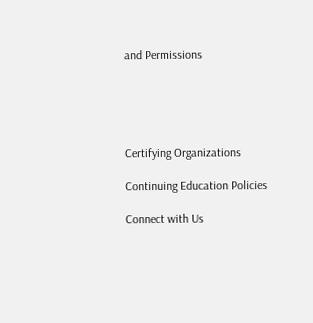and Permissions





Certifying Organizations

Continuing Education Policies

Connect with Us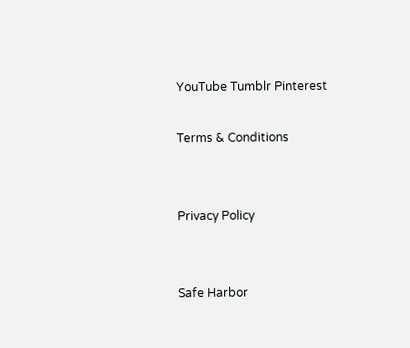YouTube Tumblr Pinterest

Terms & Conditions


Privacy Policy


Safe Harbor